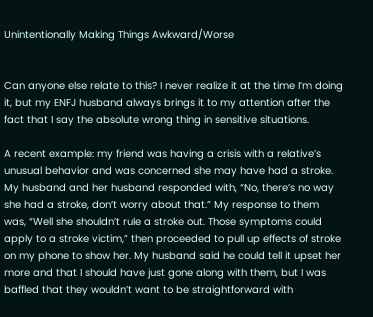Unintentionally Making Things Awkward/Worse


Can anyone else relate to this? I never realize it at the time I’m doing it, but my ENFJ husband always brings it to my attention after the fact that I say the absolute wrong thing in sensitive situations.

A recent example: my friend was having a crisis with a relative’s unusual behavior and was concerned she may have had a stroke. My husband and her husband responded with, “No, there’s no way she had a stroke, don’t worry about that.” My response to them was, “Well she shouldn’t rule a stroke out. Those symptoms could apply to a stroke victim,” then proceeded to pull up effects of stroke on my phone to show her. My husband said he could tell it upset her more and that I should have just gone along with them, but I was baffled that they wouldn’t want to be straightforward with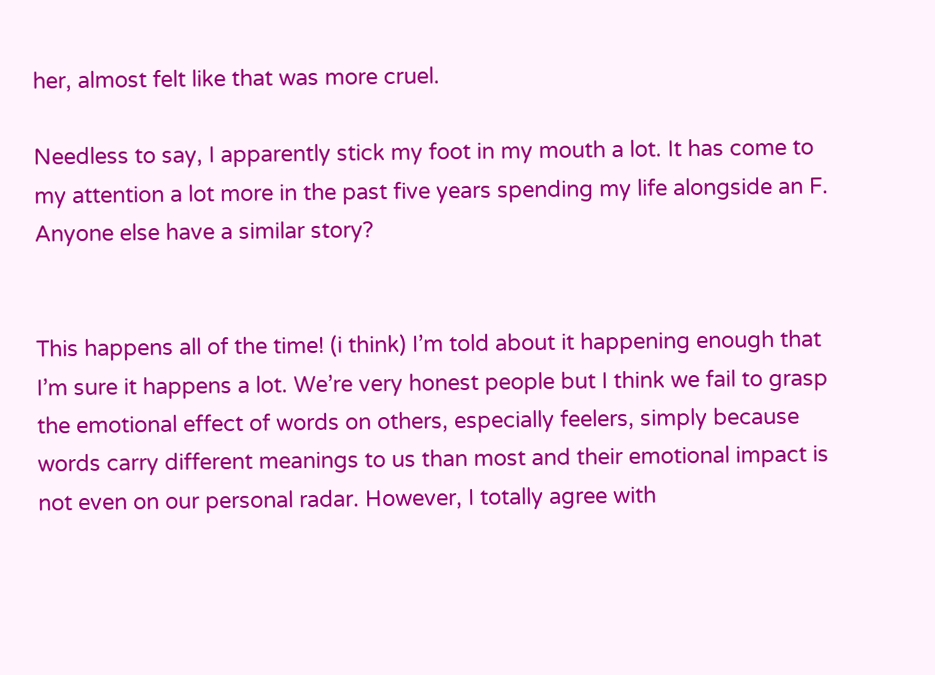her, almost felt like that was more cruel.

Needless to say, I apparently stick my foot in my mouth a lot. It has come to my attention a lot more in the past five years spending my life alongside an F. Anyone else have a similar story?


This happens all of the time! (i think) I’m told about it happening enough that I’m sure it happens a lot. We’re very honest people but I think we fail to grasp the emotional effect of words on others, especially feelers, simply because words carry different meanings to us than most and their emotional impact is not even on our personal radar. However, I totally agree with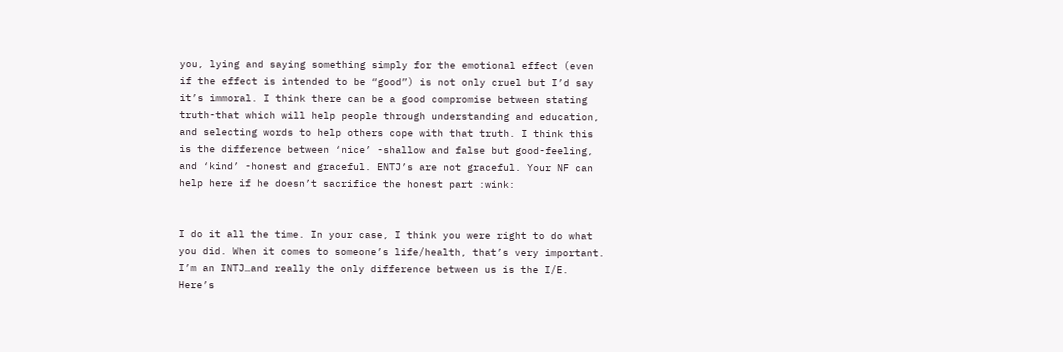you, lying and saying something simply for the emotional effect (even if the effect is intended to be “good”) is not only cruel but I’d say it’s immoral. I think there can be a good compromise between stating truth-that which will help people through understanding and education, and selecting words to help others cope with that truth. I think this is the difference between ‘nice’ -shallow and false but good-feeling, and ‘kind’ -honest and graceful. ENTJ’s are not graceful. Your NF can help here if he doesn’t sacrifice the honest part :wink:


I do it all the time. In your case, I think you were right to do what you did. When it comes to someone’s life/health, that’s very important.
I’m an INTJ…and really the only difference between us is the I/E.
Here’s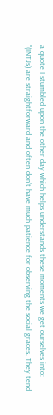a quote I stumbled upon the other day which helps understands these moments we get ourselves into:
"(INTJs) are straightforward and often don’t have much patience for observing the social graces. They tend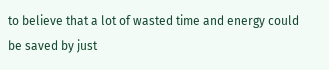to believe that a lot of wasted time and energy could be saved by just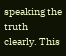speaking the truth clearly. This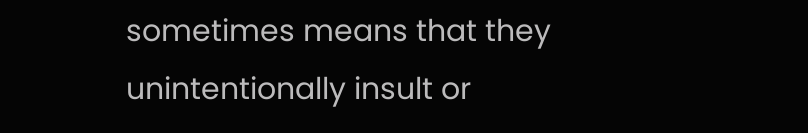sometimes means that they unintentionally insult or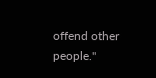offend other people."